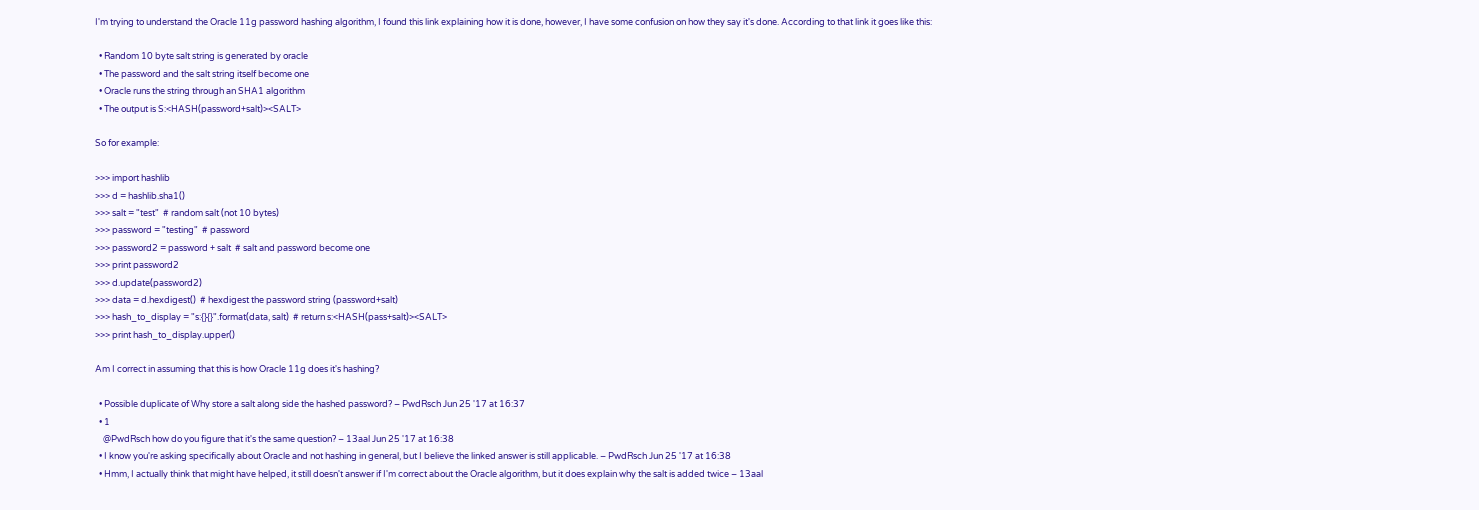I'm trying to understand the Oracle 11g password hashing algorithm, I found this link explaining how it is done, however, I have some confusion on how they say it's done. According to that link it goes like this:

  • Random 10 byte salt string is generated by oracle
  • The password and the salt string itself become one
  • Oracle runs the string through an SHA1 algorithm
  • The output is S:<HASH(password+salt)><SALT>

So for example:

>>> import hashlib
>>> d = hashlib.sha1()
>>> salt = "test"  # random salt (not 10 bytes)
>>> password = "testing"  # password
>>> password2 = password + salt  # salt and password become one
>>> print password2
>>> d.update(password2)
>>> data = d.hexdigest()  # hexdigest the password string (password+salt)
>>> hash_to_display = "s:{}{}".format(data, salt)  # return s:<HASH(pass+salt)><SALT>
>>> print hash_to_display.upper()

Am I correct in assuming that this is how Oracle 11g does it's hashing?

  • Possible duplicate of Why store a salt along side the hashed password? – PwdRsch Jun 25 '17 at 16:37
  • 1
    @PwdRsch how do you figure that it's the same question? – 13aal Jun 25 '17 at 16:38
  • I know you're asking specifically about Oracle and not hashing in general, but I believe the linked answer is still applicable. – PwdRsch Jun 25 '17 at 16:38
  • Hmm, I actually think that might have helped, it still doesn't answer if I'm correct about the Oracle algorithm, but it does explain why the salt is added twice – 13aal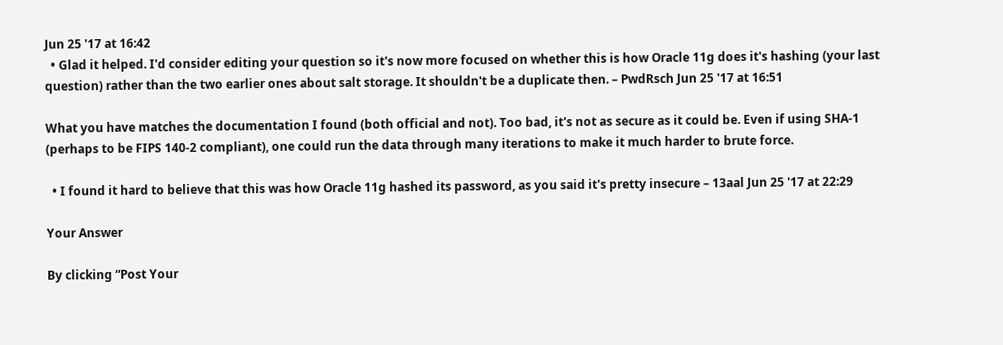Jun 25 '17 at 16:42
  • Glad it helped. I'd consider editing your question so it's now more focused on whether this is how Oracle 11g does it's hashing (your last question) rather than the two earlier ones about salt storage. It shouldn't be a duplicate then. – PwdRsch Jun 25 '17 at 16:51

What you have matches the documentation I found (both official and not). Too bad, it's not as secure as it could be. Even if using SHA-1 (perhaps to be FIPS 140-2 compliant), one could run the data through many iterations to make it much harder to brute force.

  • I found it hard to believe that this was how Oracle 11g hashed its password, as you said it's pretty insecure – 13aal Jun 25 '17 at 22:29

Your Answer

By clicking “Post Your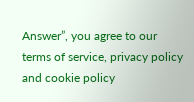Answer”, you agree to our terms of service, privacy policy and cookie policy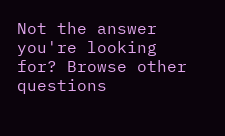Not the answer you're looking for? Browse other questions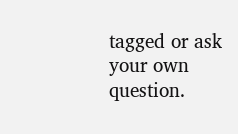tagged or ask your own question.